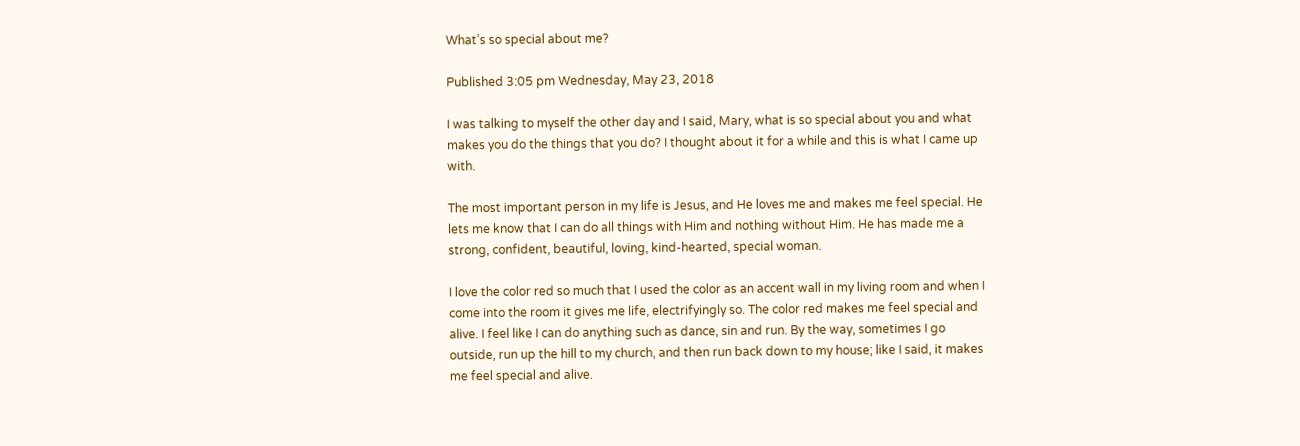What’s so special about me?

Published 3:05 pm Wednesday, May 23, 2018

I was talking to myself the other day and I said, Mary, what is so special about you and what makes you do the things that you do? I thought about it for a while and this is what I came up with.

The most important person in my life is Jesus, and He loves me and makes me feel special. He lets me know that I can do all things with Him and nothing without Him. He has made me a strong, confident, beautiful, loving, kind-hearted, special woman.

I love the color red so much that I used the color as an accent wall in my living room and when I come into the room it gives me life, electrifyingly so. The color red makes me feel special and alive. I feel like I can do anything such as dance, sin and run. By the way, sometimes I go outside, run up the hill to my church, and then run back down to my house; like I said, it makes me feel special and alive.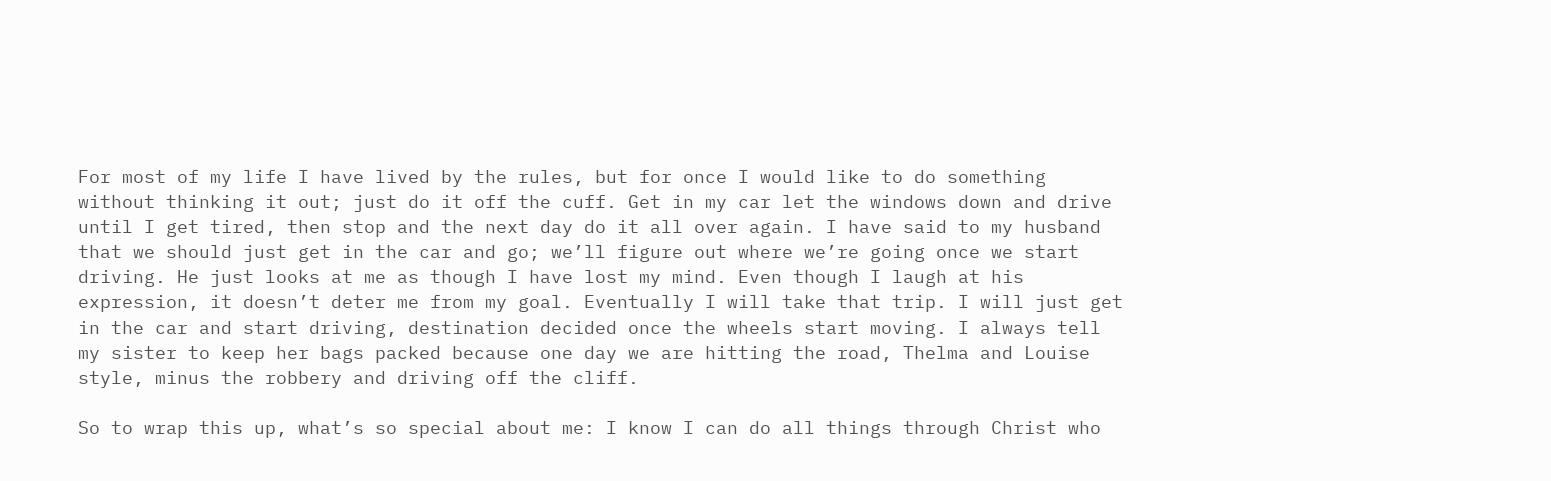For most of my life I have lived by the rules, but for once I would like to do something without thinking it out; just do it off the cuff. Get in my car let the windows down and drive until I get tired, then stop and the next day do it all over again. I have said to my husband that we should just get in the car and go; we’ll figure out where we’re going once we start driving. He just looks at me as though I have lost my mind. Even though I laugh at his expression, it doesn’t deter me from my goal. Eventually I will take that trip. I will just get in the car and start driving, destination decided once the wheels start moving. I always tell my sister to keep her bags packed because one day we are hitting the road, Thelma and Louise style, minus the robbery and driving off the cliff.

So to wrap this up, what’s so special about me: I know I can do all things through Christ who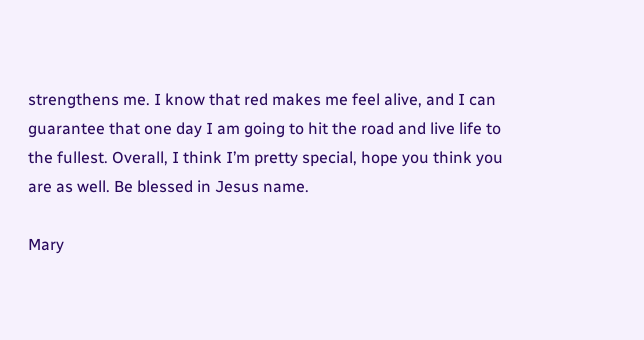strengthens me. I know that red makes me feel alive, and I can guarantee that one day I am going to hit the road and live life to the fullest. Overall, I think I’m pretty special, hope you think you are as well. Be blessed in Jesus name.

Mary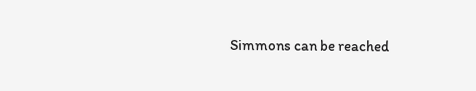Simmons can be reached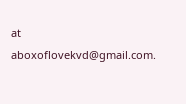at aboxoflovekvd@gmail.com.